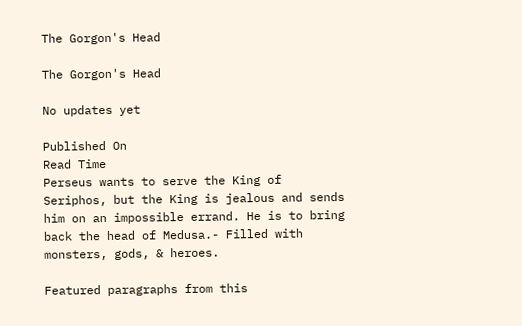The Gorgon's Head

The Gorgon's Head

No updates yet

Published On
Read Time
Perseus wants to serve the King of Seriphos, but the King is jealous and sends him on an impossible errand. He is to bring back the head of Medusa.- Filled with monsters, gods, & heroes.

Featured paragraphs from this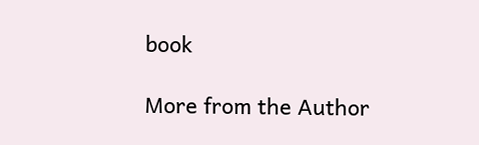book

More from the Author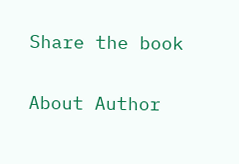Share the book

About Author